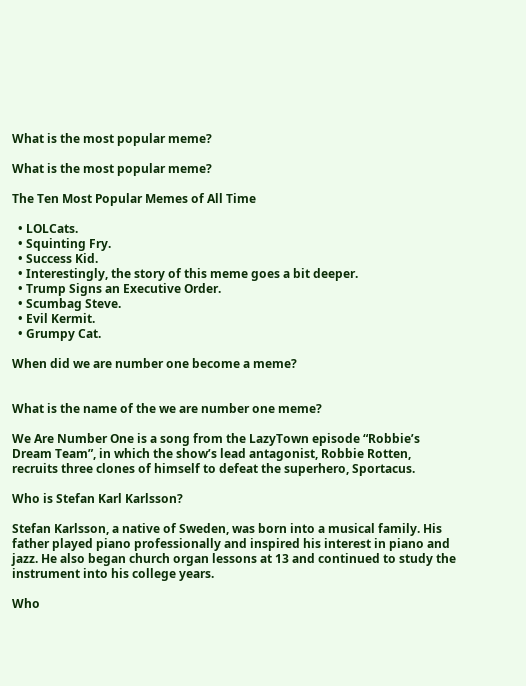What is the most popular meme?

What is the most popular meme?

The Ten Most Popular Memes of All Time

  • LOLCats.
  • Squinting Fry.
  • Success Kid.
  • Interestingly, the story of this meme goes a bit deeper.
  • Trump Signs an Executive Order.
  • Scumbag Steve.
  • Evil Kermit.
  • Grumpy Cat.

When did we are number one become a meme?


What is the name of the we are number one meme?

We Are Number One is a song from the LazyTown episode “Robbie’s Dream Team”, in which the show’s lead antagonist, Robbie Rotten, recruits three clones of himself to defeat the superhero, Sportacus.

Who is Stefan Karl Karlsson?

Stefan Karlsson, a native of Sweden, was born into a musical family. His father played piano professionally and inspired his interest in piano and jazz. He also began church organ lessons at 13 and continued to study the instrument into his college years.

Who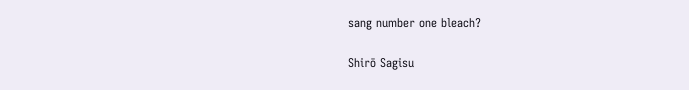sang number one bleach?

Shirō Sagisu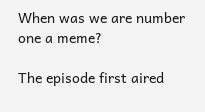When was we are number one a meme?

The episode first aired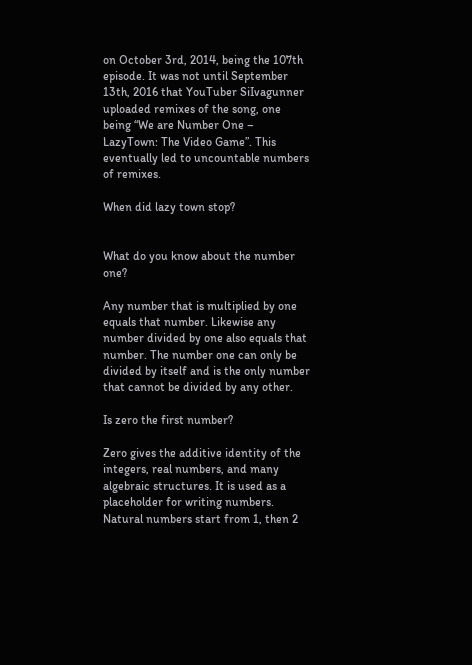on October 3rd, 2014, being the 107th episode. It was not until September 13th, 2016 that YouTuber SiIvagunner uploaded remixes of the song, one being “We are Number One – LazyTown: The Video Game”. This eventually led to uncountable numbers of remixes.

When did lazy town stop?


What do you know about the number one?

Any number that is multiplied by one equals that number. Likewise any number divided by one also equals that number. The number one can only be divided by itself and is the only number that cannot be divided by any other.

Is zero the first number?

Zero gives the additive identity of the integers, real numbers, and many algebraic structures. It is used as a placeholder for writing numbers. Natural numbers start from 1, then 2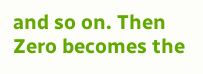and so on. Then Zero becomes the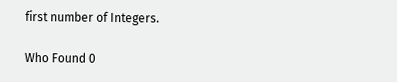first number of Integers.

Who Found 0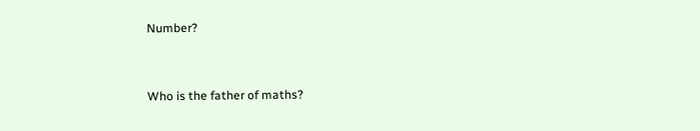Number?


Who is the father of maths?